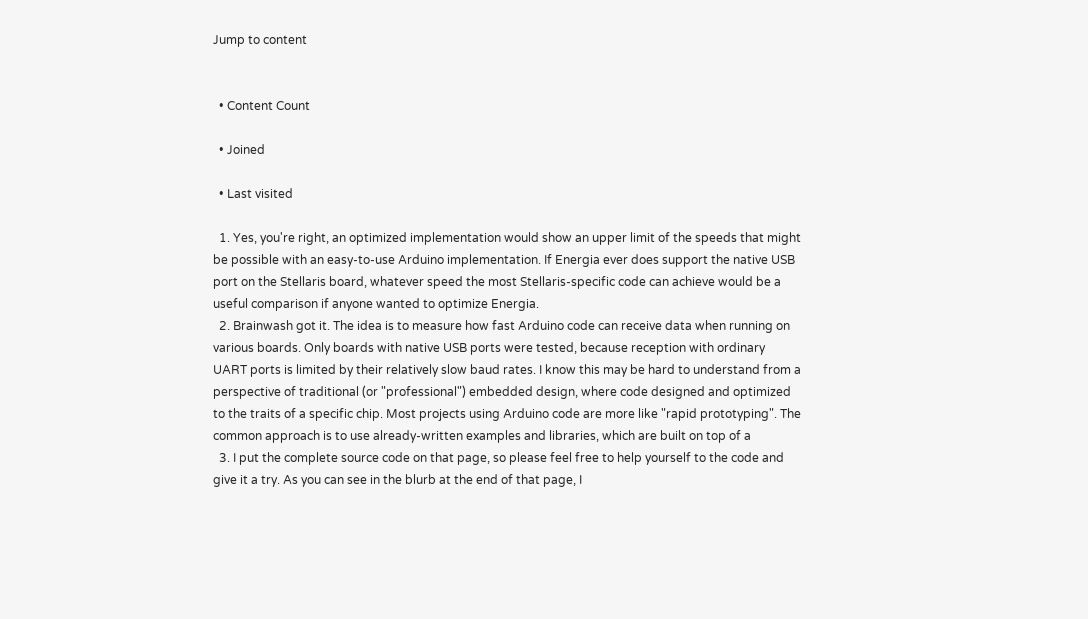Jump to content


  • Content Count

  • Joined

  • Last visited

  1. Yes, you're right, an optimized implementation would show an upper limit of the speeds that might be possible with an easy-to-use Arduino implementation. If Energia ever does support the native USB port on the Stellaris board, whatever speed the most Stellaris-specific code can achieve would be a useful comparison if anyone wanted to optimize Energia.
  2. Brainwash got it. The idea is to measure how fast Arduino code can receive data when running on various boards. Only boards with native USB ports were tested, because reception with ordinary UART ports is limited by their relatively slow baud rates. I know this may be hard to understand from a perspective of traditional (or "professional") embedded design, where code designed and optimized to the traits of a specific chip. Most projects using Arduino code are more like "rapid prototyping". The common approach is to use already-written examples and libraries, which are built on top of a
  3. I put the complete source code on that page, so please feel free to help yourself to the code and give it a try. As you can see in the blurb at the end of that page, I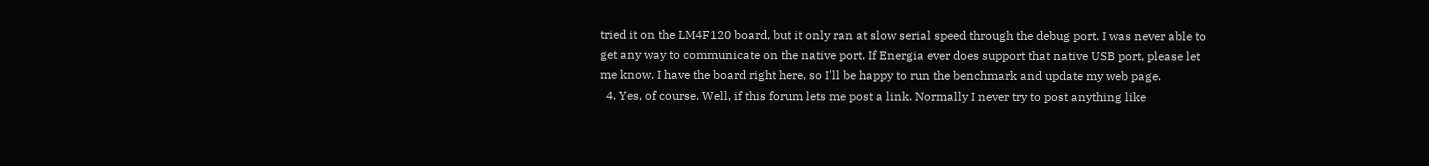tried it on the LM4F120 board, but it only ran at slow serial speed through the debug port. I was never able to get any way to communicate on the native port. If Energia ever does support that native USB port, please let me know. I have the board right here, so I'll be happy to run the benchmark and update my web page.
  4. Yes, of course. Well, if this forum lets me post a link. Normally I never try to post anything like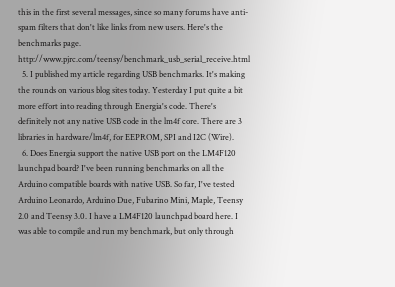this in the first several messages, since so many forums have anti-spam filters that don't like links from new users. Here's the benchmarks page. http://www.pjrc.com/teensy/benchmark_usb_serial_receive.html
  5. I published my article regarding USB benchmarks. It's making the rounds on various blog sites today. Yesterday I put quite a bit more effort into reading through Energia's code. There's definitely not any native USB code in the lm4f core. There are 3 libraries in hardware/lm4f, for EEPROM, SPI and I2C (Wire).
  6. Does Energia support the native USB port on the LM4F120 launchpad board? I've been running benchmarks on all the Arduino compatible boards with native USB. So far, I've tested Arduino Leonardo, Arduino Due, Fubarino Mini, Maple, Teensy 2.0 and Teensy 3.0. I have a LM4F120 launchpad board here. I was able to compile and run my benchmark, but only through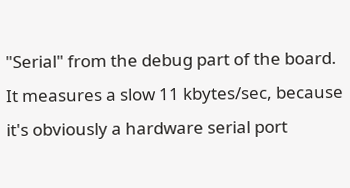"Serial" from the debug part of the board. It measures a slow 11 kbytes/sec, because it's obviously a hardware serial port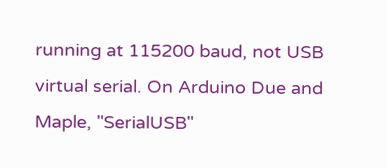running at 115200 baud, not USB virtual serial. On Arduino Due and Maple, "SerialUSB"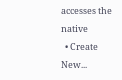accesses the native
  • Create New...